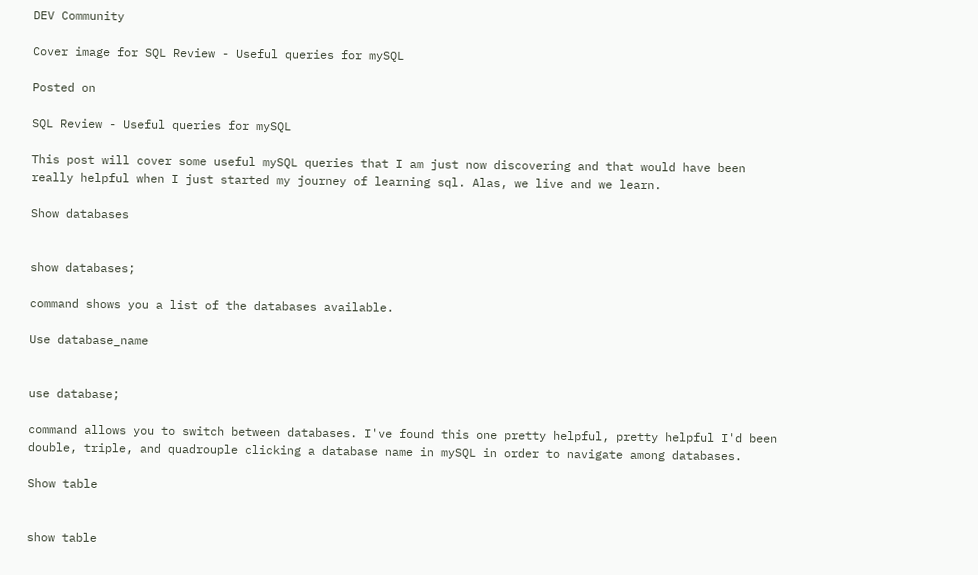DEV Community

Cover image for SQL Review - Useful queries for mySQL

Posted on

SQL Review - Useful queries for mySQL

This post will cover some useful mySQL queries that I am just now discovering and that would have been really helpful when I just started my journey of learning sql. Alas, we live and we learn.

Show databases


show databases;

command shows you a list of the databases available.

Use database_name


use database;

command allows you to switch between databases. I've found this one pretty helpful, pretty helpful I'd been double, triple, and quadrouple clicking a database name in mySQL in order to navigate among databases.

Show table


show table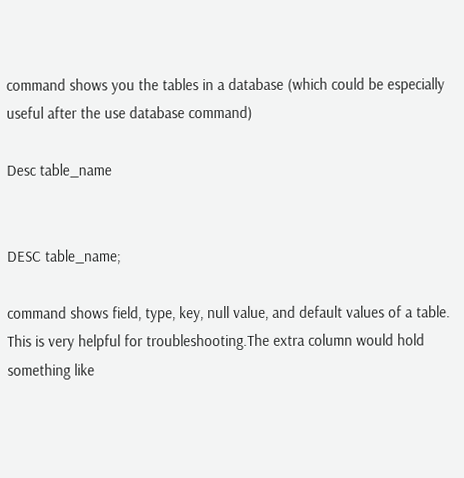command shows you the tables in a database (which could be especially useful after the use database command)

Desc table_name


DESC table_name;

command shows field, type, key, null value, and default values of a table. This is very helpful for troubleshooting.The extra column would hold something like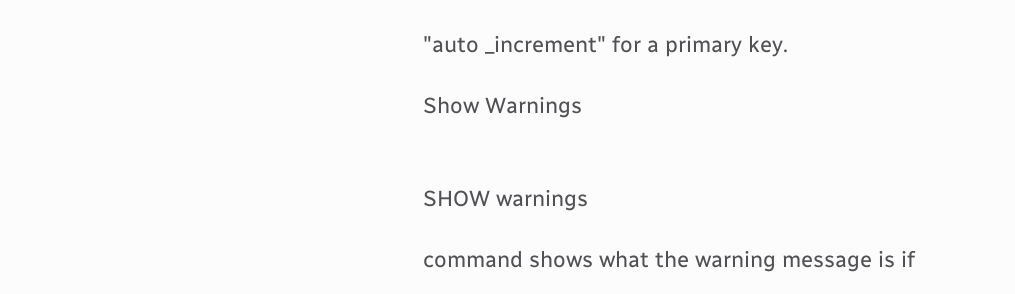"auto _increment" for a primary key.

Show Warnings


SHOW warnings

command shows what the warning message is if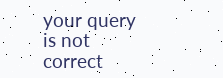your query is not correct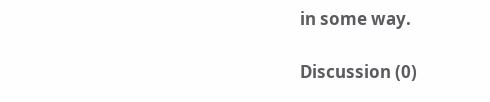in some way.

Discussion (0)